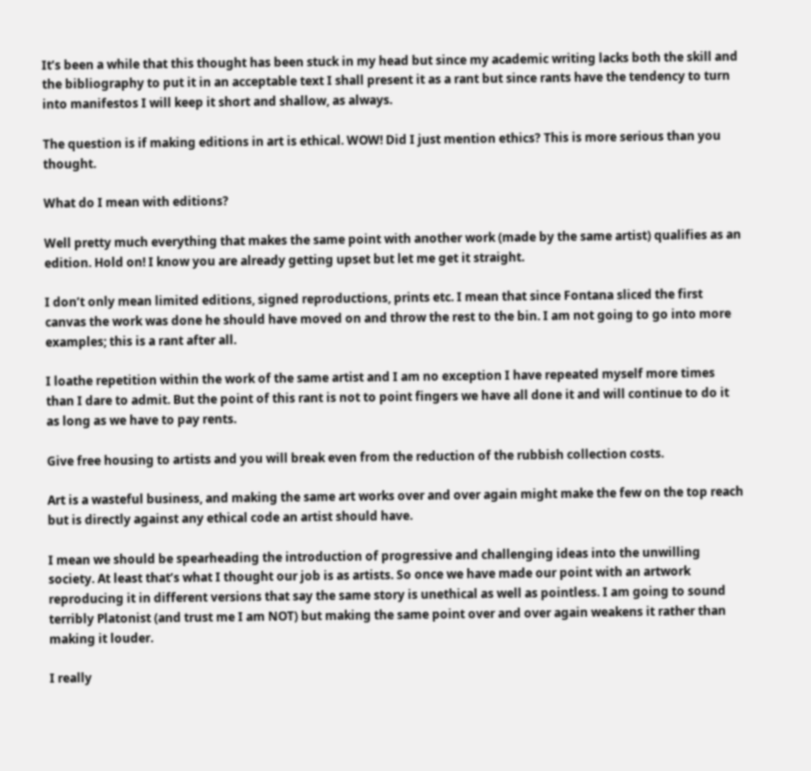It’s been a while that this thought has been stuck in my head but since my academic writing lacks both the skill and the bibliography to put it in an acceptable text I shall present it as a rant but since rants have the tendency to turn into manifestos I will keep it short and shallow, as always.

The question is if making editions in art is ethical. WOW! Did I just mention ethics? This is more serious than you thought.

What do I mean with editions?

Well pretty much everything that makes the same point with another work (made by the same artist) qualifies as an edition. Hold on! I know you are already getting upset but let me get it straight.

I don’t only mean limited editions, signed reproductions, prints etc. I mean that since Fontana sliced the first canvas the work was done he should have moved on and throw the rest to the bin. I am not going to go into more examples; this is a rant after all.

I loathe repetition within the work of the same artist and I am no exception I have repeated myself more times than I dare to admit. But the point of this rant is not to point fingers we have all done it and will continue to do it as long as we have to pay rents.

Give free housing to artists and you will break even from the reduction of the rubbish collection costs.

Art is a wasteful business, and making the same art works over and over again might make the few on the top reach but is directly against any ethical code an artist should have.

I mean we should be spearheading the introduction of progressive and challenging ideas into the unwilling society. At least that’s what I thought our job is as artists. So once we have made our point with an artwork reproducing it in different versions that say the same story is unethical as well as pointless. I am going to sound terribly Platonist (and trust me I am NOT) but making the same point over and over again weakens it rather than making it louder.

I really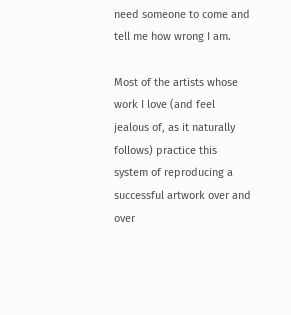need someone to come and tell me how wrong I am.

Most of the artists whose work I love (and feel jealous of, as it naturally follows) practice this system of reproducing a successful artwork over and over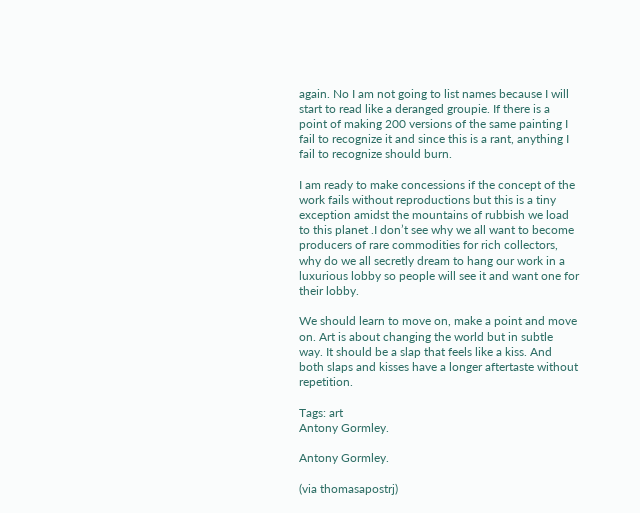again. No I am not going to list names because I will start to read like a deranged groupie. If there is a point of making 200 versions of the same painting I fail to recognize it and since this is a rant, anything I fail to recognize should burn.

I am ready to make concessions if the concept of the work fails without reproductions but this is a tiny exception amidst the mountains of rubbish we load to this planet .I don’t see why we all want to become producers of rare commodities for rich collectors, why do we all secretly dream to hang our work in a luxurious lobby so people will see it and want one for their lobby.

We should learn to move on, make a point and move on. Art is about changing the world but in subtle way. It should be a slap that feels like a kiss. And both slaps and kisses have a longer aftertaste without repetition.

Tags: art
Antony Gormley.

Antony Gormley.

(via thomasapostrj)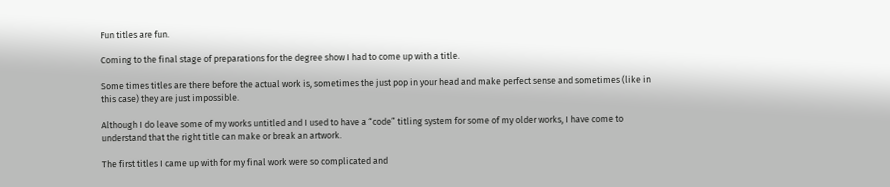Fun titles are fun.

Coming to the final stage of preparations for the degree show I had to come up with a title.

Some times titles are there before the actual work is, sometimes the just pop in your head and make perfect sense and sometimes (like in this case) they are just impossible.

Although I do leave some of my works untitled and I used to have a “code” titling system for some of my older works, I have come to understand that the right title can make or break an artwork.

The first titles I came up with for my final work were so complicated and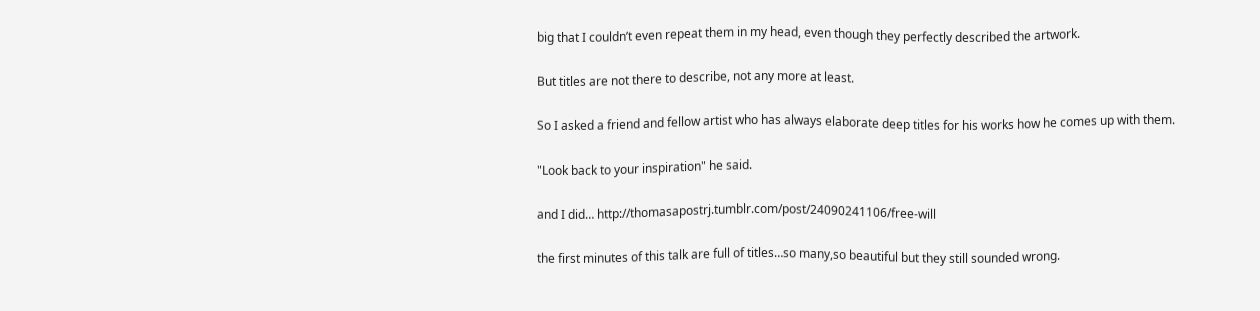big that I couldn’t even repeat them in my head, even though they perfectly described the artwork.

But titles are not there to describe, not any more at least.

So I asked a friend and fellow artist who has always elaborate deep titles for his works how he comes up with them.

"Look back to your inspiration" he said.

and I did… http://thomasapostrj.tumblr.com/post/24090241106/free-will

the first minutes of this talk are full of titles…so many,so beautiful but they still sounded wrong.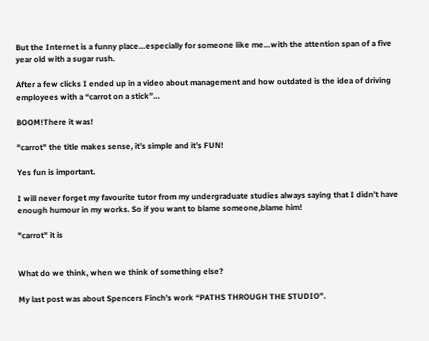But the Internet is a funny place…especially for someone like me…with the attention span of a five year old with a sugar rush.

After a few clicks I ended up in a video about management and how outdated is the idea of driving employees with a “carrot on a stick”…

BOOM!There it was!

"carrot" the title makes sense, it’s simple and it’s FUN!

Yes fun is important.

I will never forget my favourite tutor from my undergraduate studies always saying that I didn’t have enough humour in my works. So if you want to blame someone,blame him!

"carrot" it is


What do we think, when we think of something else?

My last post was about Spencers Finch’s work “PATHS THROUGH THE STUDIO”.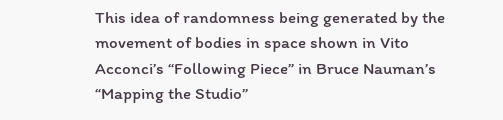This idea of randomness being generated by the movement of bodies in space shown in Vito Acconci’s “Following Piece” in Bruce Nauman’s “Mapping the Studio”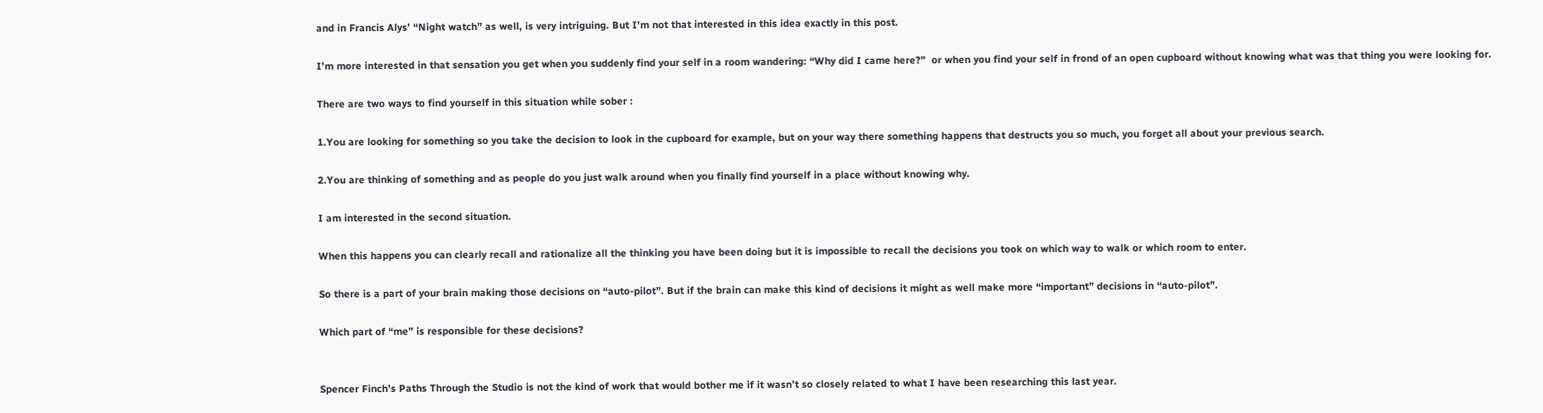and in Francis Alys’ “Night watch” as well, is very intriguing. But I’m not that interested in this idea exactly in this post.

I’m more interested in that sensation you get when you suddenly find your self in a room wandering: “Why did I came here?”  or when you find your self in frond of an open cupboard without knowing what was that thing you were looking for.

There are two ways to find yourself in this situation while sober :

1.You are looking for something so you take the decision to look in the cupboard for example, but on your way there something happens that destructs you so much, you forget all about your previous search.

2.You are thinking of something and as people do you just walk around when you finally find yourself in a place without knowing why.

I am interested in the second situation.

When this happens you can clearly recall and rationalize all the thinking you have been doing but it is impossible to recall the decisions you took on which way to walk or which room to enter.

So there is a part of your brain making those decisions on “auto-pilot”. But if the brain can make this kind of decisions it might as well make more “important” decisions in “auto-pilot”.

Which part of “me” is responsible for these decisions?


Spencer Finch’s Paths Through the Studio is not the kind of work that would bother me if it wasn’t so closely related to what I have been researching this last year.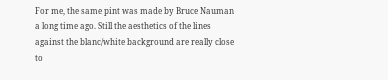For me, the same pint was made by Bruce Nauman a long time ago. Still the aesthetics of the lines against the blanc/white background are really close to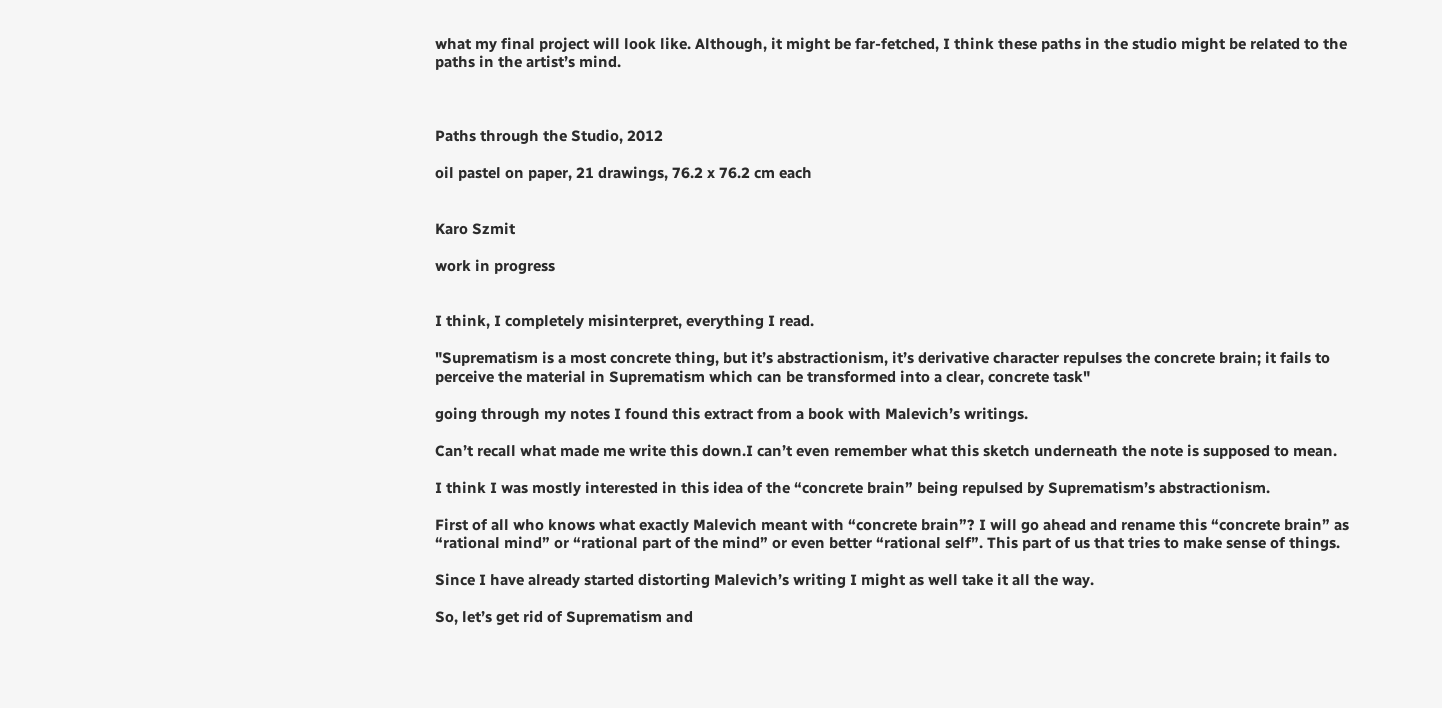what my final project will look like. Although, it might be far-fetched, I think these paths in the studio might be related to the paths in the artist’s mind.



Paths through the Studio, 2012

oil pastel on paper, 21 drawings, 76.2 x 76.2 cm each


Karo Szmit

work in progress


I think, I completely misinterpret, everything I read.

"Suprematism is a most concrete thing, but it’s abstractionism, it’s derivative character repulses the concrete brain; it fails to perceive the material in Suprematism which can be transformed into a clear, concrete task"

going through my notes I found this extract from a book with Malevich’s writings.

Can’t recall what made me write this down.I can’t even remember what this sketch underneath the note is supposed to mean.

I think I was mostly interested in this idea of the “concrete brain” being repulsed by Suprematism’s abstractionism.

First of all who knows what exactly Malevich meant with “concrete brain”? I will go ahead and rename this “concrete brain” as “rational mind” or “rational part of the mind” or even better “rational self”. This part of us that tries to make sense of things.

Since I have already started distorting Malevich’s writing I might as well take it all the way.

So, let’s get rid of Suprematism and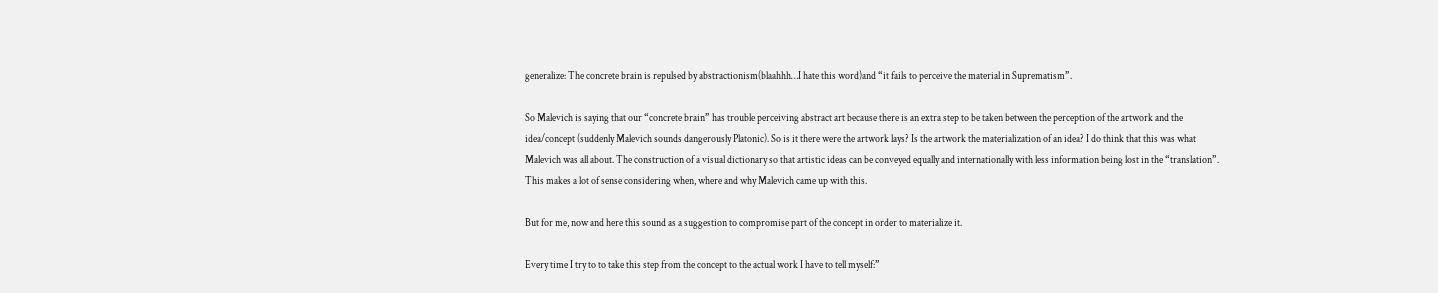generalize: The concrete brain is repulsed by abstractionism(blaahhh…I hate this word)and “it fails to perceive the material in Suprematism”.

So Malevich is saying that our “concrete brain” has trouble perceiving abstract art because there is an extra step to be taken between the perception of the artwork and the idea/concept (suddenly Malevich sounds dangerously Platonic). So is it there were the artwork lays? Is the artwork the materialization of an idea? I do think that this was what Malevich was all about. The construction of a visual dictionary so that artistic ideas can be conveyed equally and internationally with less information being lost in the “translation”. This makes a lot of sense considering when, where and why Malevich came up with this.

But for me, now and here this sound as a suggestion to compromise part of the concept in order to materialize it.

Every time I try to to take this step from the concept to the actual work I have to tell myself:”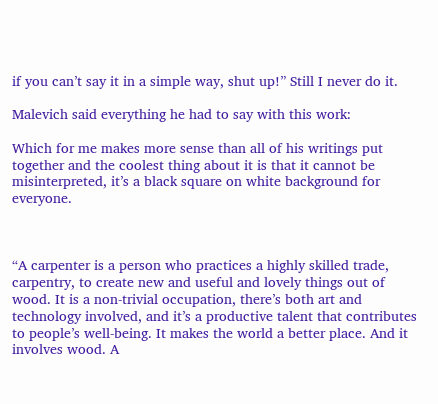if you can’t say it in a simple way, shut up!” Still I never do it.

Malevich said everything he had to say with this work:

Which for me makes more sense than all of his writings put together and the coolest thing about it is that it cannot be misinterpreted, it’s a black square on white background for everyone.



“A carpenter is a person who practices a highly skilled trade, carpentry, to create new and useful and lovely things out of wood. It is a non-trivial occupation, there’s both art and technology involved, and it’s a productive talent that contributes to people’s well-being. It makes the world a better place. And it involves wood. A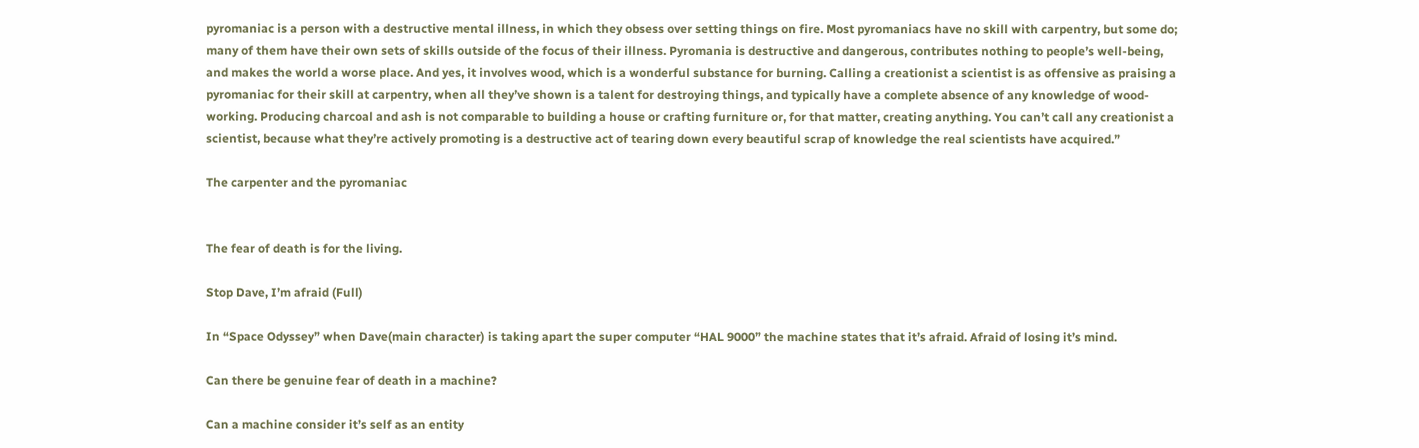pyromaniac is a person with a destructive mental illness, in which they obsess over setting things on fire. Most pyromaniacs have no skill with carpentry, but some do; many of them have their own sets of skills outside of the focus of their illness. Pyromania is destructive and dangerous, contributes nothing to people’s well-being, and makes the world a worse place. And yes, it involves wood, which is a wonderful substance for burning. Calling a creationist a scientist is as offensive as praising a pyromaniac for their skill at carpentry, when all they’ve shown is a talent for destroying things, and typically have a complete absence of any knowledge of wood-working. Producing charcoal and ash is not comparable to building a house or crafting furniture or, for that matter, creating anything. You can’t call any creationist a scientist, because what they’re actively promoting is a destructive act of tearing down every beautiful scrap of knowledge the real scientists have acquired.”

The carpenter and the pyromaniac


The fear of death is for the living.

Stop Dave, I’m afraid (Full)

In “Space Odyssey” when Dave(main character) is taking apart the super computer “HAL 9000” the machine states that it’s afraid. Afraid of losing it’s mind.

Can there be genuine fear of death in a machine?

Can a machine consider it’s self as an entity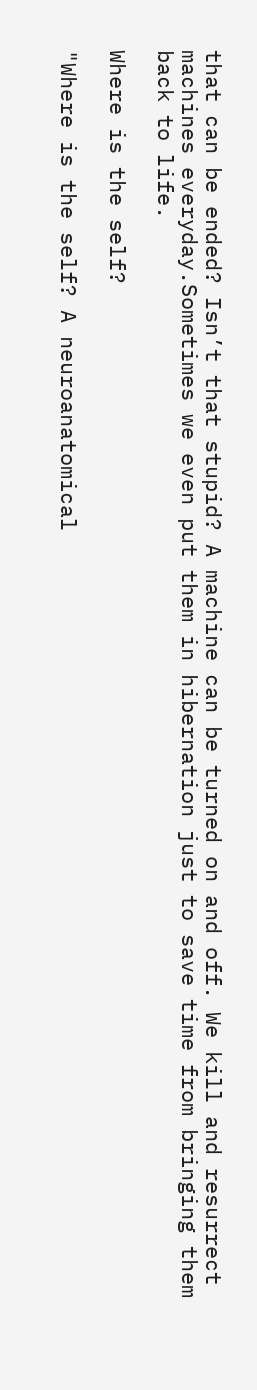that can be ended? Isn’t that stupid? A machine can be turned on and off. We kill and resurrect machines everyday.Sometimes we even put them in hibernation just to save time from bringing them back to life.

Where is the self?

"Where is the self? A neuroanatomical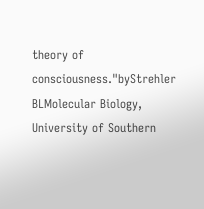theory of consciousness."byStrehler BLMolecular Biology, University of Southern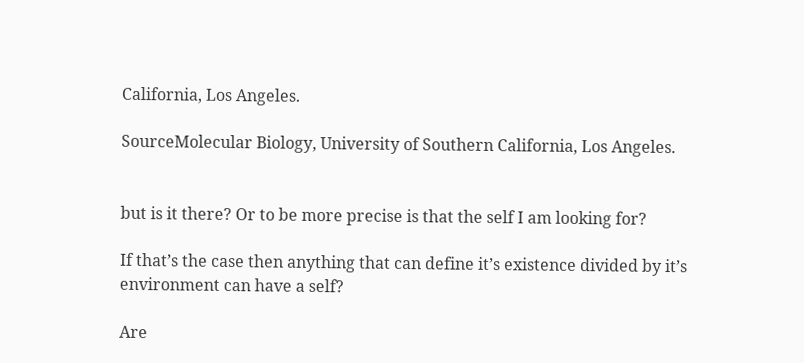California, Los Angeles.

SourceMolecular Biology, University of Southern California, Los Angeles.


but is it there? Or to be more precise is that the self I am looking for?

If that’s the case then anything that can define it’s existence divided by it’s environment can have a self?

Are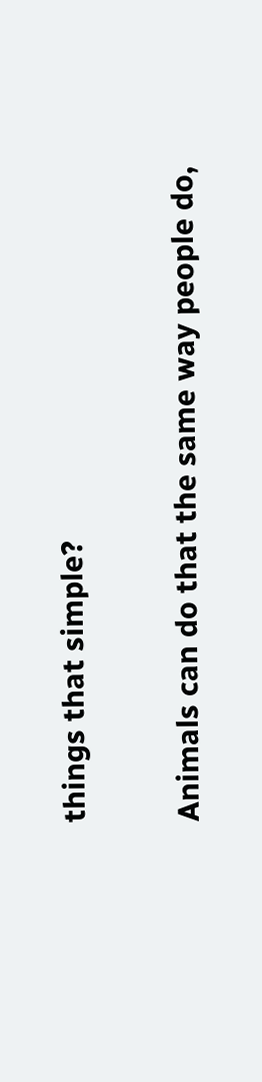things that simple?

Animals can do that the same way people do,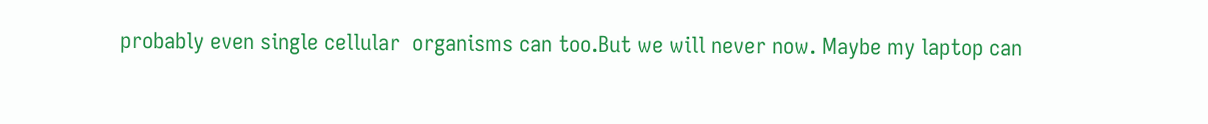probably even single cellular  organisms can too.But we will never now. Maybe my laptop can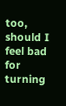too, should I feel bad for turning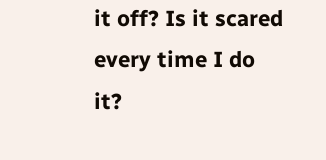it off? Is it scared every time I do it?